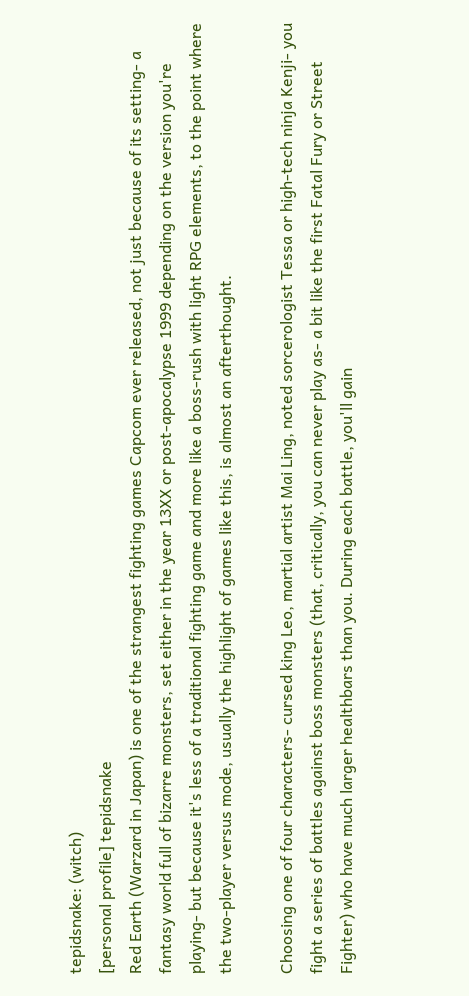tepidsnake: (witch)
[personal profile] tepidsnake
Red Earth (Warzard in Japan) is one of the strangest fighting games Capcom ever released, not just because of its setting- a fantasy world full of bizarre monsters, set either in the year 13XX or post-apocalypse 1999 depending on the version you're playing- but because it's less of a traditional fighting game and more like a boss-rush with light RPG elements, to the point where the two-player versus mode, usually the highlight of games like this, is almost an afterthought.

Choosing one of four characters- cursed king Leo, martial artist Mai Ling, noted sorcerologist Tessa or high-tech ninja Kenji- you fight a series of battles against boss monsters (that, critically, you can never play as- a bit like the first Fatal Fury or Street Fighter) who have much larger healthbars than you. During each battle, you'll gain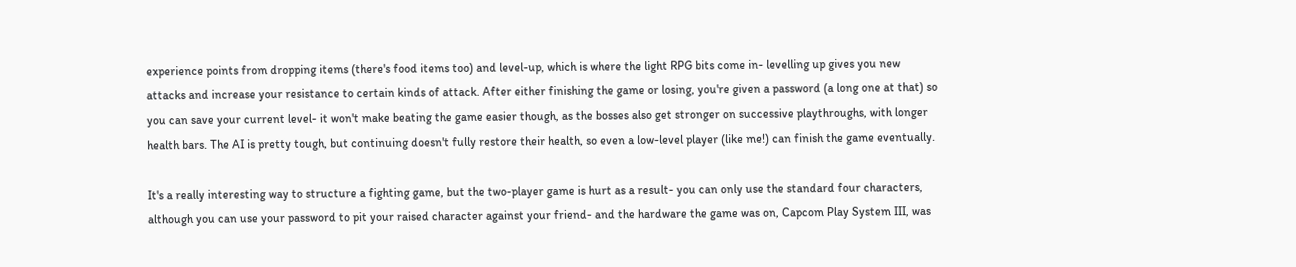experience points from dropping items (there's food items too) and level-up, which is where the light RPG bits come in- levelling up gives you new attacks and increase your resistance to certain kinds of attack. After either finishing the game or losing, you're given a password (a long one at that) so you can save your current level- it won't make beating the game easier though, as the bosses also get stronger on successive playthroughs, with longer health bars. The AI is pretty tough, but continuing doesn't fully restore their health, so even a low-level player (like me!) can finish the game eventually.

It's a really interesting way to structure a fighting game, but the two-player game is hurt as a result- you can only use the standard four characters, although you can use your password to pit your raised character against your friend- and the hardware the game was on, Capcom Play System III, was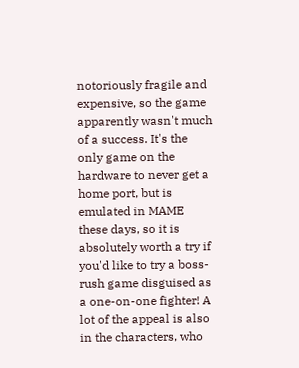notoriously fragile and expensive, so the game apparently wasn't much of a success. It's the only game on the hardware to never get a home port, but is emulated in MAME these days, so it is absolutely worth a try if you'd like to try a boss-rush game disguised as a one-on-one fighter! A lot of the appeal is also in the characters, who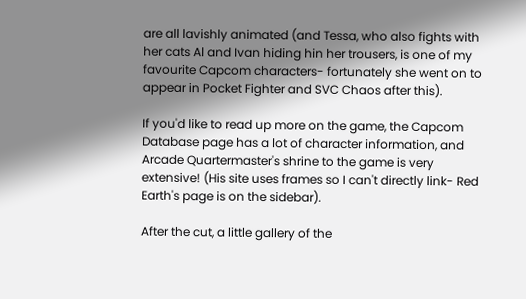are all lavishly animated (and Tessa, who also fights with her cats Al and Ivan hiding hin her trousers, is one of my favourite Capcom characters- fortunately she went on to appear in Pocket Fighter and SVC Chaos after this).

If you'd like to read up more on the game, the Capcom Database page has a lot of character information, and Arcade Quartermaster's shrine to the game is very extensive! (His site uses frames so I can't directly link- Red Earth's page is on the sidebar).

After the cut, a little gallery of the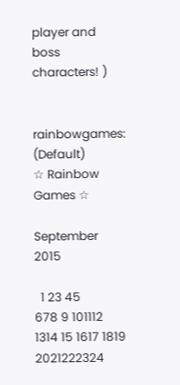player and boss characters! )


rainbowgames: (Default)
☆ Rainbow Games ☆

September 2015

  1 23 45
678 9 101112
1314 15 1617 1819
2021222324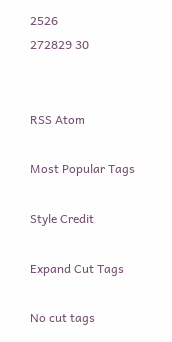2526
272829 30


RSS Atom

Most Popular Tags

Style Credit

Expand Cut Tags

No cut tags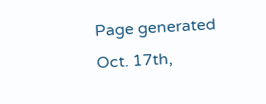Page generated Oct. 17th,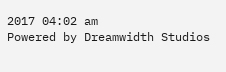2017 04:02 am
Powered by Dreamwidth Studios